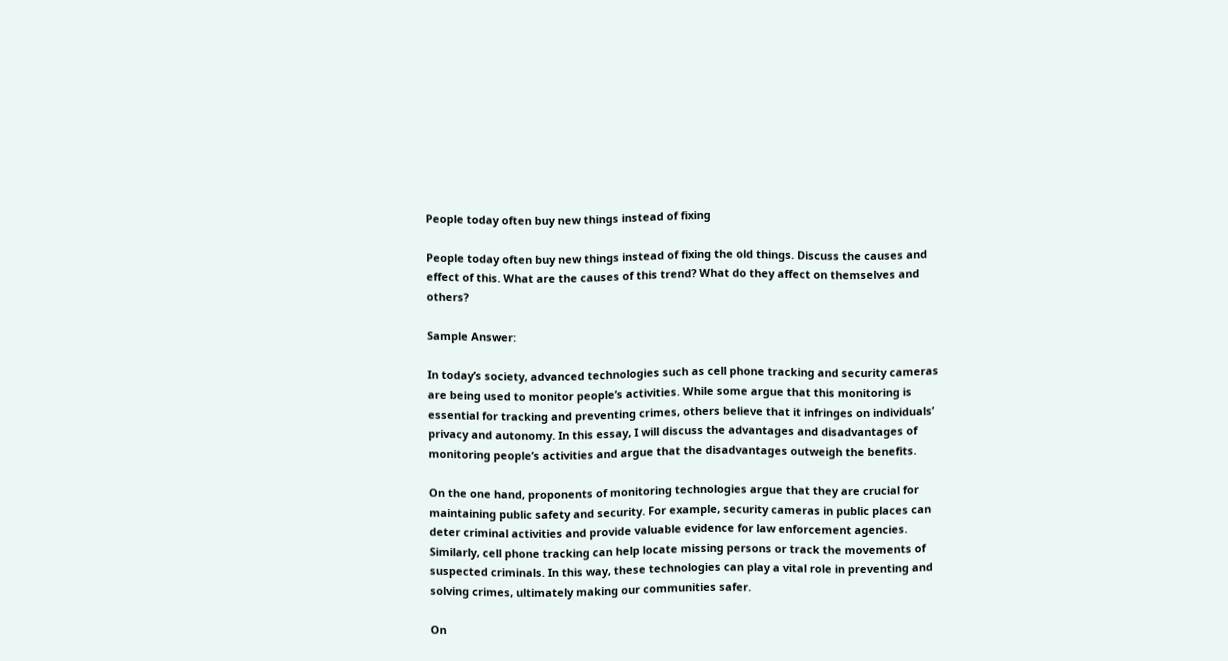People today often buy new things instead of fixing

People today often buy new things instead of fixing the old things. Discuss the causes and effect of this. What are the causes of this trend? What do they affect on themselves and others?

Sample Answer:

In today’s society, advanced technologies such as cell phone tracking and security cameras are being used to monitor people’s activities. While some argue that this monitoring is essential for tracking and preventing crimes, others believe that it infringes on individuals’ privacy and autonomy. In this essay, I will discuss the advantages and disadvantages of monitoring people’s activities and argue that the disadvantages outweigh the benefits.

On the one hand, proponents of monitoring technologies argue that they are crucial for maintaining public safety and security. For example, security cameras in public places can deter criminal activities and provide valuable evidence for law enforcement agencies. Similarly, cell phone tracking can help locate missing persons or track the movements of suspected criminals. In this way, these technologies can play a vital role in preventing and solving crimes, ultimately making our communities safer.

On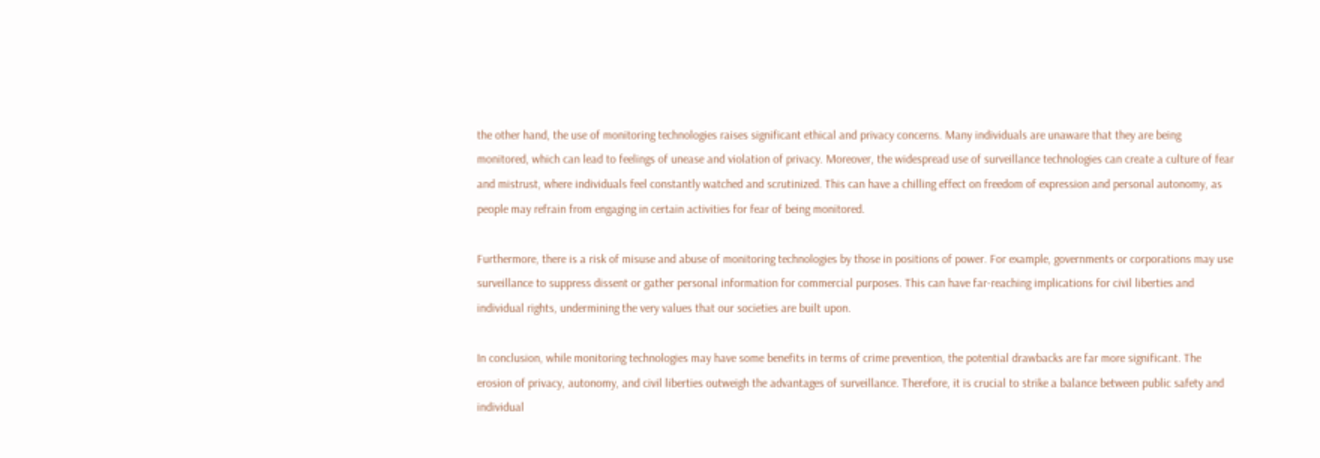the other hand, the use of monitoring technologies raises significant ethical and privacy concerns. Many individuals are unaware that they are being monitored, which can lead to feelings of unease and violation of privacy. Moreover, the widespread use of surveillance technologies can create a culture of fear and mistrust, where individuals feel constantly watched and scrutinized. This can have a chilling effect on freedom of expression and personal autonomy, as people may refrain from engaging in certain activities for fear of being monitored.

Furthermore, there is a risk of misuse and abuse of monitoring technologies by those in positions of power. For example, governments or corporations may use surveillance to suppress dissent or gather personal information for commercial purposes. This can have far-reaching implications for civil liberties and individual rights, undermining the very values that our societies are built upon.

In conclusion, while monitoring technologies may have some benefits in terms of crime prevention, the potential drawbacks are far more significant. The erosion of privacy, autonomy, and civil liberties outweigh the advantages of surveillance. Therefore, it is crucial to strike a balance between public safety and individual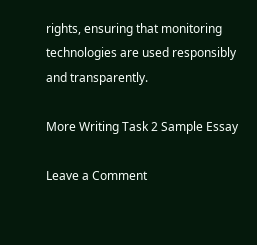rights, ensuring that monitoring technologies are used responsibly and transparently.

More Writing Task 2 Sample Essay

Leave a Comment